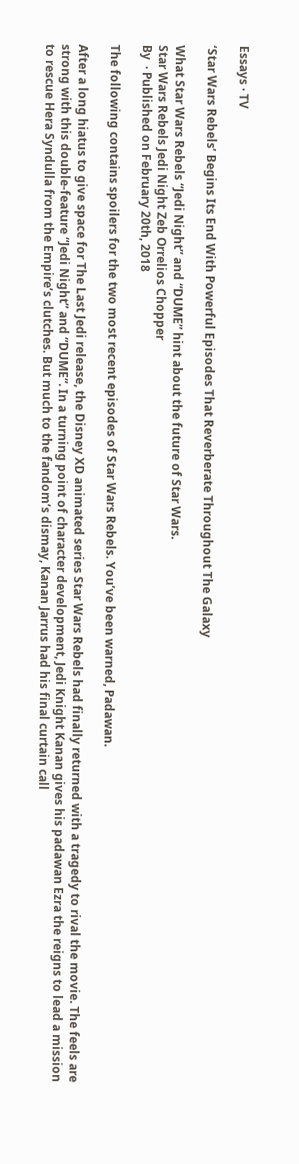Essays · TV

‘Star Wars Rebels’ Begins Its End With Powerful Episodes That Reverberate Throughout The Galaxy

What Star Wars Rebels “Jedi Night” and “DUME” hint about the future of Star Wars.
Star Wars Rebels Jedi Night Zeb Orrelios Chopper
By  · Published on February 20th, 2018

The following contains spoilers for the two most recent episodes of Star Wars Rebels. You’ve been warned, Padawan.

After a long hiatus to give space for The Last Jedi release, the Disney XD animated series Star Wars Rebels had finally returned with a tragedy to rival the movie. The feels are strong with this double-feature “Jedi Night” and “DUME”. In a turning point of character development, Jedi Knight Kanan gives his padawan Ezra the reigns to lead a mission to rescue Hera Syndulla from the Empire’s clutches. But much to the fandom’s dismay, Kanan Jarrus had his final curtain call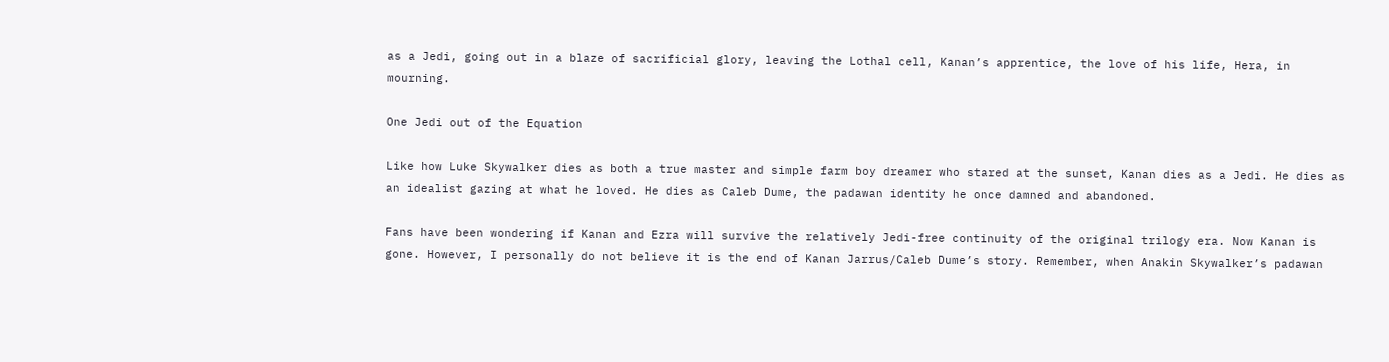as a Jedi, going out in a blaze of sacrificial glory, leaving the Lothal cell, Kanan’s apprentice, the love of his life, Hera, in mourning.

One Jedi out of the Equation

Like how Luke Skywalker dies as both a true master and simple farm boy dreamer who stared at the sunset, Kanan dies as a Jedi. He dies as an idealist gazing at what he loved. He dies as Caleb Dume, the padawan identity he once damned and abandoned.

Fans have been wondering if Kanan and Ezra will survive the relatively Jedi-free continuity of the original trilogy era. Now Kanan is gone. However, I personally do not believe it is the end of Kanan Jarrus/Caleb Dume’s story. Remember, when Anakin Skywalker’s padawan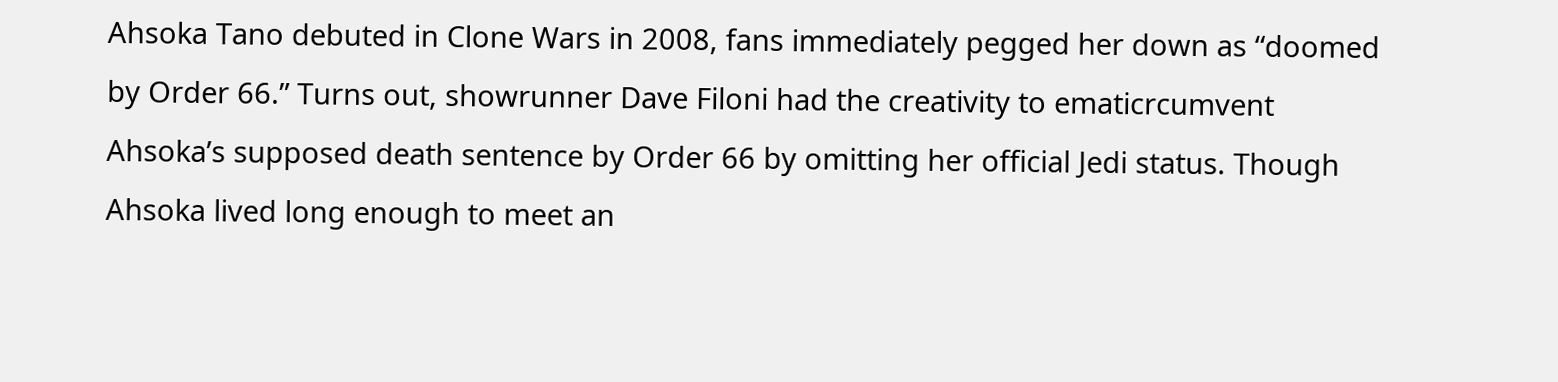Ahsoka Tano debuted in Clone Wars in 2008, fans immediately pegged her down as “doomed by Order 66.” Turns out, showrunner Dave Filoni had the creativity to ematicrcumvent Ahsoka’s supposed death sentence by Order 66 by omitting her official Jedi status. Though Ahsoka lived long enough to meet an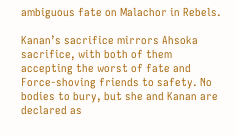ambiguous fate on Malachor in Rebels.

Kanan’s sacrifice mirrors Ahsoka sacrifice, with both of them accepting the worst of fate and Force-shoving friends to safety. No bodies to bury, but she and Kanan are declared as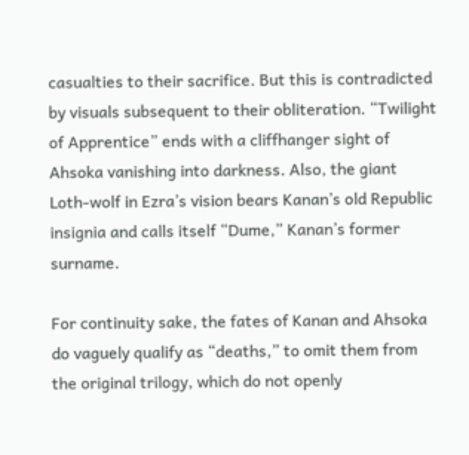casualties to their sacrifice. But this is contradicted by visuals subsequent to their obliteration. “Twilight of Apprentice” ends with a cliffhanger sight of Ahsoka vanishing into darkness. Also, the giant Loth-wolf in Ezra’s vision bears Kanan’s old Republic insignia and calls itself “Dume,” Kanan’s former surname.

For continuity sake, the fates of Kanan and Ahsoka do vaguely qualify as “deaths,” to omit them from the original trilogy, which do not openly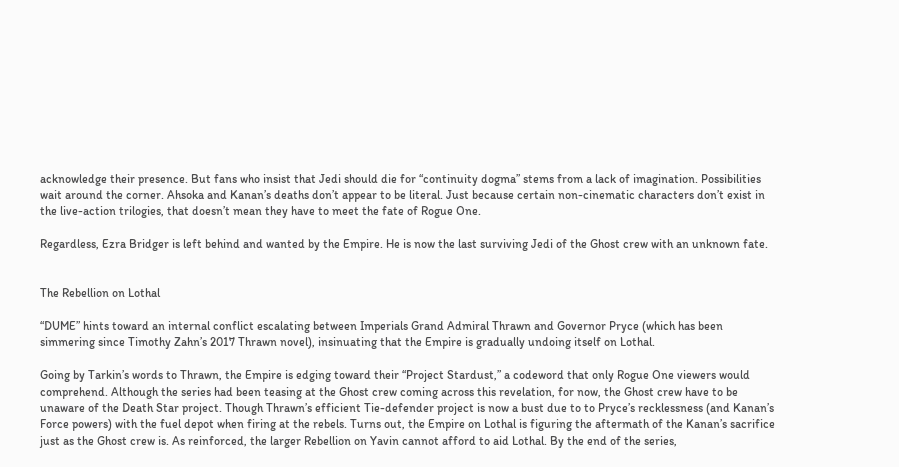acknowledge their presence. But fans who insist that Jedi should die for “continuity dogma” stems from a lack of imagination. Possibilities wait around the corner. Ahsoka and Kanan’s deaths don’t appear to be literal. Just because certain non-cinematic characters don’t exist in the live-action trilogies, that doesn’t mean they have to meet the fate of Rogue One.

Regardless, Ezra Bridger is left behind and wanted by the Empire. He is now the last surviving Jedi of the Ghost crew with an unknown fate.


The Rebellion on Lothal

“DUME” hints toward an internal conflict escalating between Imperials Grand Admiral Thrawn and Governor Pryce (which has been simmering since Timothy Zahn’s 2017 Thrawn novel), insinuating that the Empire is gradually undoing itself on Lothal.

Going by Tarkin’s words to Thrawn, the Empire is edging toward their “Project Stardust,” a codeword that only Rogue One viewers would comprehend. Although the series had been teasing at the Ghost crew coming across this revelation, for now, the Ghost crew have to be unaware of the Death Star project. Though Thrawn’s efficient Tie-defender project is now a bust due to to Pryce’s recklessness (and Kanan’s Force powers) with the fuel depot when firing at the rebels. Turns out, the Empire on Lothal is figuring the aftermath of the Kanan’s sacrifice just as the Ghost crew is. As reinforced, the larger Rebellion on Yavin cannot afford to aid Lothal. By the end of the series,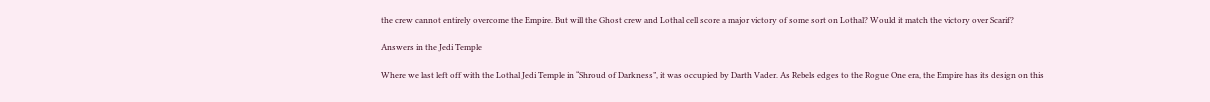the crew cannot entirely overcome the Empire. But will the Ghost crew and Lothal cell score a major victory of some sort on Lothal? Would it match the victory over Scarif?

Answers in the Jedi Temple

Where we last left off with the Lothal Jedi Temple in “Shroud of Darkness”, it was occupied by Darth Vader. As Rebels edges to the Rogue One era, the Empire has its design on this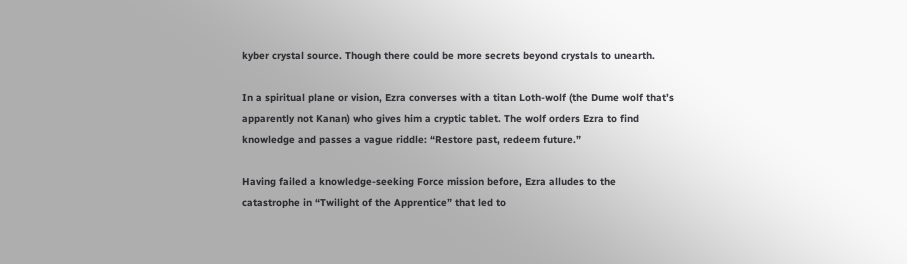kyber crystal source. Though there could be more secrets beyond crystals to unearth.

In a spiritual plane or vision, Ezra converses with a titan Loth-wolf (the Dume wolf that’s apparently not Kanan) who gives him a cryptic tablet. The wolf orders Ezra to find knowledge and passes a vague riddle: “Restore past, redeem future.”

Having failed a knowledge-seeking Force mission before, Ezra alludes to the catastrophe in “Twilight of the Apprentice” that led to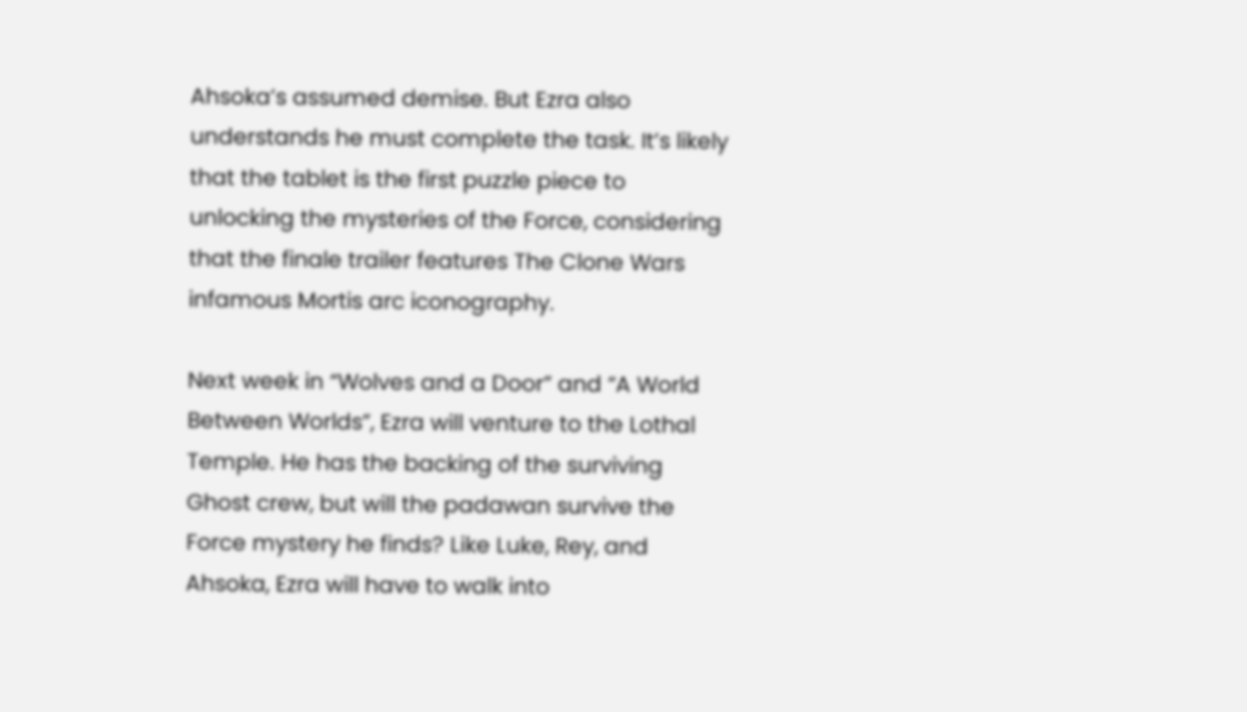Ahsoka’s assumed demise. But Ezra also understands he must complete the task. It’s likely that the tablet is the first puzzle piece to unlocking the mysteries of the Force, considering that the finale trailer features The Clone Wars infamous Mortis arc iconography.

Next week in “Wolves and a Door” and “A World Between Worlds”, Ezra will venture to the Lothal Temple. He has the backing of the surviving Ghost crew, but will the padawan survive the Force mystery he finds? Like Luke, Rey, and Ahsoka, Ezra will have to walk into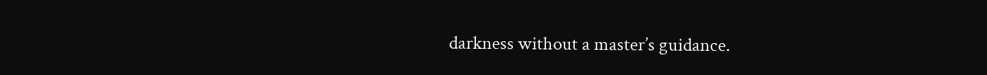darkness without a master’s guidance.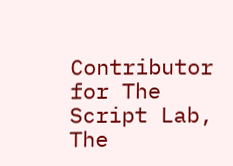Contributor for The Script Lab, The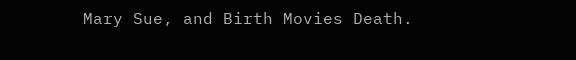Mary Sue, and Birth Movies Death.